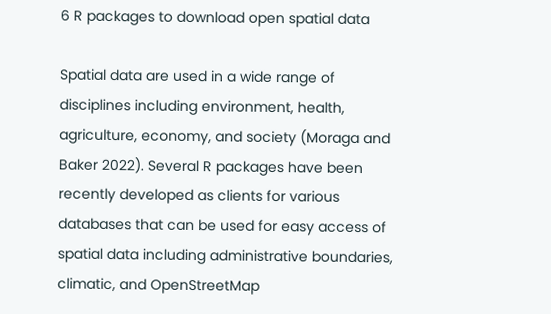6 R packages to download open spatial data

Spatial data are used in a wide range of disciplines including environment, health, agriculture, economy, and society (Moraga and Baker 2022). Several R packages have been recently developed as clients for various databases that can be used for easy access of spatial data including administrative boundaries, climatic, and OpenStreetMap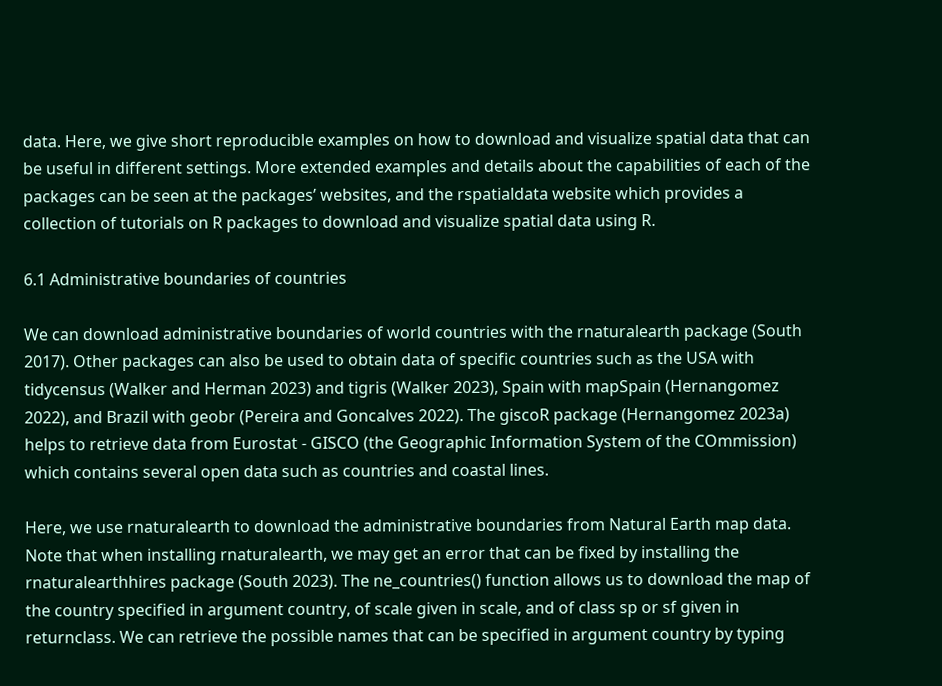data. Here, we give short reproducible examples on how to download and visualize spatial data that can be useful in different settings. More extended examples and details about the capabilities of each of the packages can be seen at the packages’ websites, and the rspatialdata website which provides a collection of tutorials on R packages to download and visualize spatial data using R.

6.1 Administrative boundaries of countries

We can download administrative boundaries of world countries with the rnaturalearth package (South 2017). Other packages can also be used to obtain data of specific countries such as the USA with tidycensus (Walker and Herman 2023) and tigris (Walker 2023), Spain with mapSpain (Hernangomez 2022), and Brazil with geobr (Pereira and Goncalves 2022). The giscoR package (Hernangomez 2023a) helps to retrieve data from Eurostat - GISCO (the Geographic Information System of the COmmission) which contains several open data such as countries and coastal lines.

Here, we use rnaturalearth to download the administrative boundaries from Natural Earth map data. Note that when installing rnaturalearth, we may get an error that can be fixed by installing the rnaturalearthhires package (South 2023). The ne_countries() function allows us to download the map of the country specified in argument country, of scale given in scale, and of class sp or sf given in returnclass. We can retrieve the possible names that can be specified in argument country by typing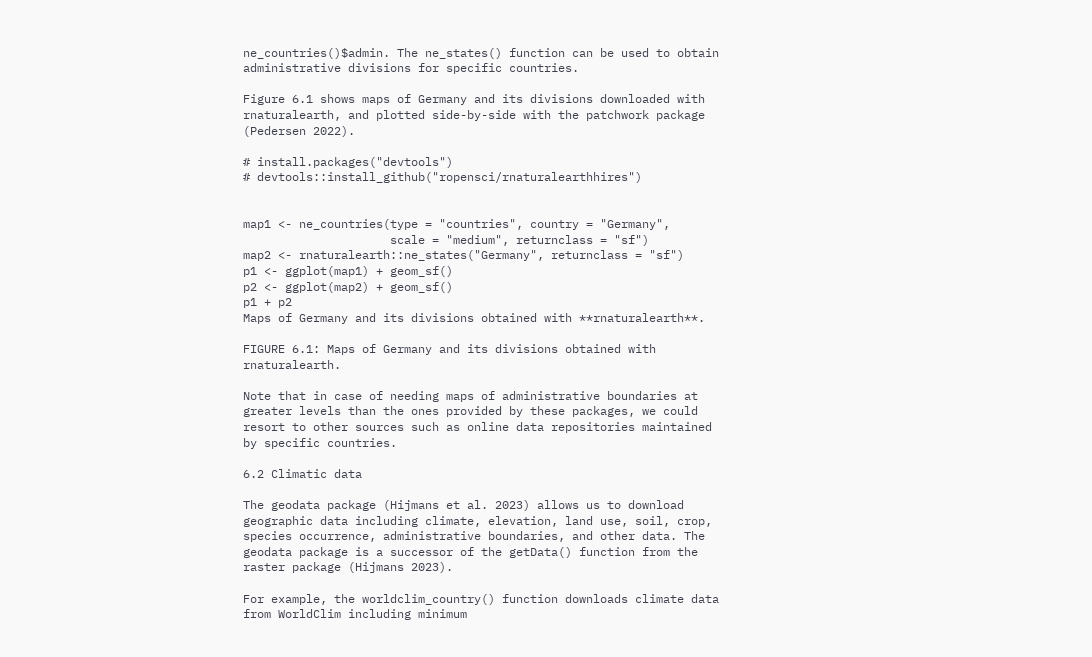ne_countries()$admin. The ne_states() function can be used to obtain administrative divisions for specific countries.

Figure 6.1 shows maps of Germany and its divisions downloaded with rnaturalearth, and plotted side-by-side with the patchwork package (Pedersen 2022).

# install.packages("devtools")
# devtools::install_github("ropensci/rnaturalearthhires")


map1 <- ne_countries(type = "countries", country = "Germany",
                     scale = "medium", returnclass = "sf")
map2 <- rnaturalearth::ne_states("Germany", returnclass = "sf")
p1 <- ggplot(map1) + geom_sf()
p2 <- ggplot(map2) + geom_sf()
p1 + p2
Maps of Germany and its divisions obtained with **rnaturalearth**.

FIGURE 6.1: Maps of Germany and its divisions obtained with rnaturalearth.

Note that in case of needing maps of administrative boundaries at greater levels than the ones provided by these packages, we could resort to other sources such as online data repositories maintained by specific countries.

6.2 Climatic data

The geodata package (Hijmans et al. 2023) allows us to download geographic data including climate, elevation, land use, soil, crop, species occurrence, administrative boundaries, and other data. The geodata package is a successor of the getData() function from the raster package (Hijmans 2023).

For example, the worldclim_country() function downloads climate data from WorldClim including minimum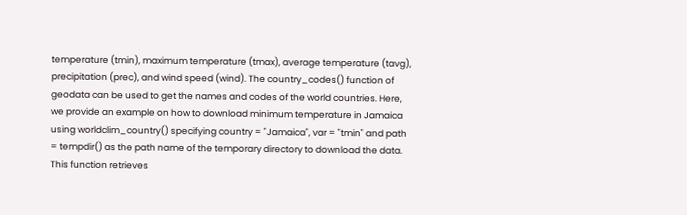temperature (tmin), maximum temperature (tmax), average temperature (tavg), precipitation (prec), and wind speed (wind). The country_codes() function of geodata can be used to get the names and codes of the world countries. Here, we provide an example on how to download minimum temperature in Jamaica using worldclim_country() specifying country = "Jamaica", var = "tmin" and path = tempdir() as the path name of the temporary directory to download the data. This function retrieves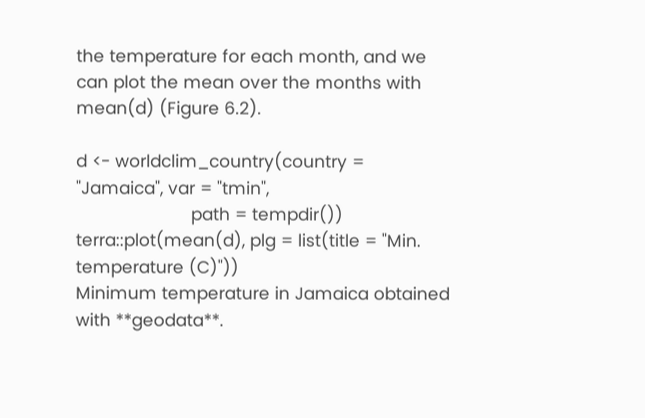the temperature for each month, and we can plot the mean over the months with mean(d) (Figure 6.2).

d <- worldclim_country(country = "Jamaica", var = "tmin",
                       path = tempdir())
terra::plot(mean(d), plg = list(title = "Min. temperature (C)"))
Minimum temperature in Jamaica obtained with **geodata**.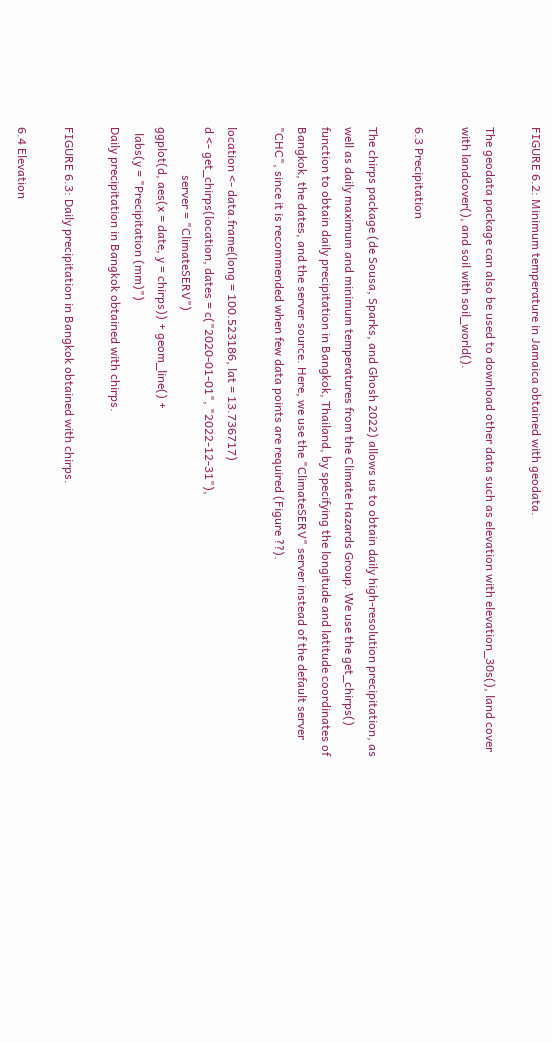FIGURE 6.2: Minimum temperature in Jamaica obtained with geodata.

The geodata package can also be used to download other data such as elevation with elevation_30s(), land cover with landcover(), and soil with soil_world().

6.3 Precipitation

The chirps package (de Sousa, Sparks, and Ghosh 2022) allows us to obtain daily high-resolution precipitation, as well as daily maximum and minimum temperatures from the Climate Hazards Group. We use the get_chirps() function to obtain daily precipitation in Bangkok, Thailand, by specifying the longitude and latitude coordinates of Bangkok, the dates, and the server source. Here, we use the "ClimateSERV" server instead of the default server "CHC", since it is recommended when few data points are required (Figure ??).

location <- data.frame(long = 100.523186, lat = 13.736717)
d <- get_chirps(location, dates = c("2020-01-01", "2022-12-31"),
                server = "ClimateSERV")
ggplot(d, aes(x = date, y = chirps)) + geom_line() +
  labs(y = "Precipitation (mm)")
Daily precipitation in Bangkok obtained with chirps.

FIGURE 6.3: Daily precipitation in Bangkok obtained with chirps.

6.4 Elevation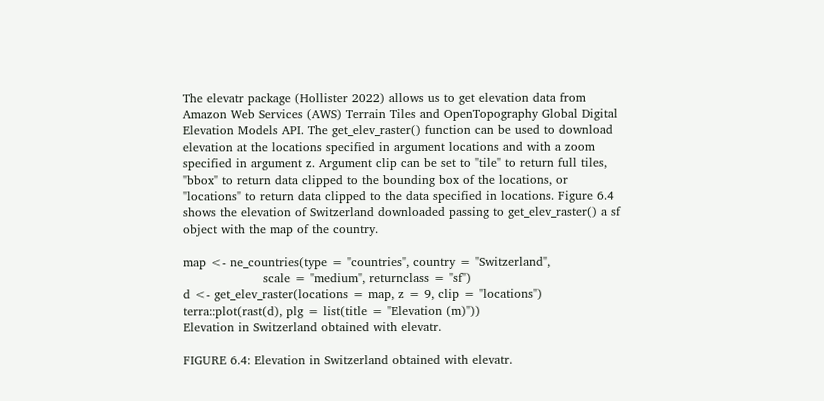The elevatr package (Hollister 2022) allows us to get elevation data from Amazon Web Services (AWS) Terrain Tiles and OpenTopography Global Digital Elevation Models API. The get_elev_raster() function can be used to download elevation at the locations specified in argument locations and with a zoom specified in argument z. Argument clip can be set to "tile" to return full tiles, "bbox" to return data clipped to the bounding box of the locations, or "locations" to return data clipped to the data specified in locations. Figure 6.4 shows the elevation of Switzerland downloaded passing to get_elev_raster() a sf object with the map of the country.

map <- ne_countries(type = "countries", country = "Switzerland",
                    scale = "medium", returnclass = "sf")
d <- get_elev_raster(locations = map, z = 9, clip = "locations")
terra::plot(rast(d), plg = list(title = "Elevation (m)"))
Elevation in Switzerland obtained with elevatr.

FIGURE 6.4: Elevation in Switzerland obtained with elevatr.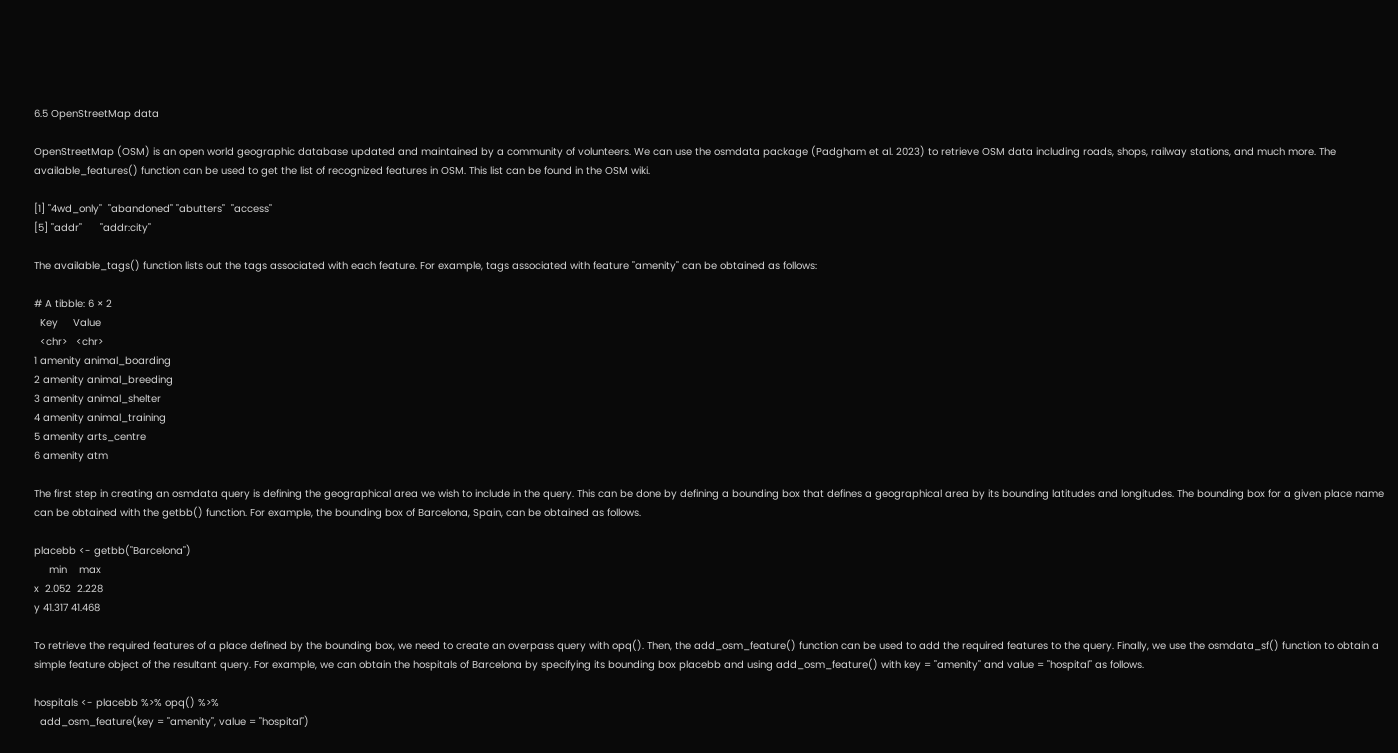6.5 OpenStreetMap data

OpenStreetMap (OSM) is an open world geographic database updated and maintained by a community of volunteers. We can use the osmdata package (Padgham et al. 2023) to retrieve OSM data including roads, shops, railway stations, and much more. The available_features() function can be used to get the list of recognized features in OSM. This list can be found in the OSM wiki.

[1] "4wd_only"  "abandoned" "abutters"  "access"
[5] "addr"      "addr:city"

The available_tags() function lists out the tags associated with each feature. For example, tags associated with feature "amenity" can be obtained as follows:

# A tibble: 6 × 2
  Key     Value
  <chr>   <chr>
1 amenity animal_boarding
2 amenity animal_breeding
3 amenity animal_shelter
4 amenity animal_training
5 amenity arts_centre
6 amenity atm

The first step in creating an osmdata query is defining the geographical area we wish to include in the query. This can be done by defining a bounding box that defines a geographical area by its bounding latitudes and longitudes. The bounding box for a given place name can be obtained with the getbb() function. For example, the bounding box of Barcelona, Spain, can be obtained as follows.

placebb <- getbb("Barcelona")
     min    max
x  2.052  2.228
y 41.317 41.468

To retrieve the required features of a place defined by the bounding box, we need to create an overpass query with opq(). Then, the add_osm_feature() function can be used to add the required features to the query. Finally, we use the osmdata_sf() function to obtain a simple feature object of the resultant query. For example, we can obtain the hospitals of Barcelona by specifying its bounding box placebb and using add_osm_feature() with key = "amenity" and value = "hospital" as follows.

hospitals <- placebb %>% opq() %>%
  add_osm_feature(key = "amenity", value = "hospital")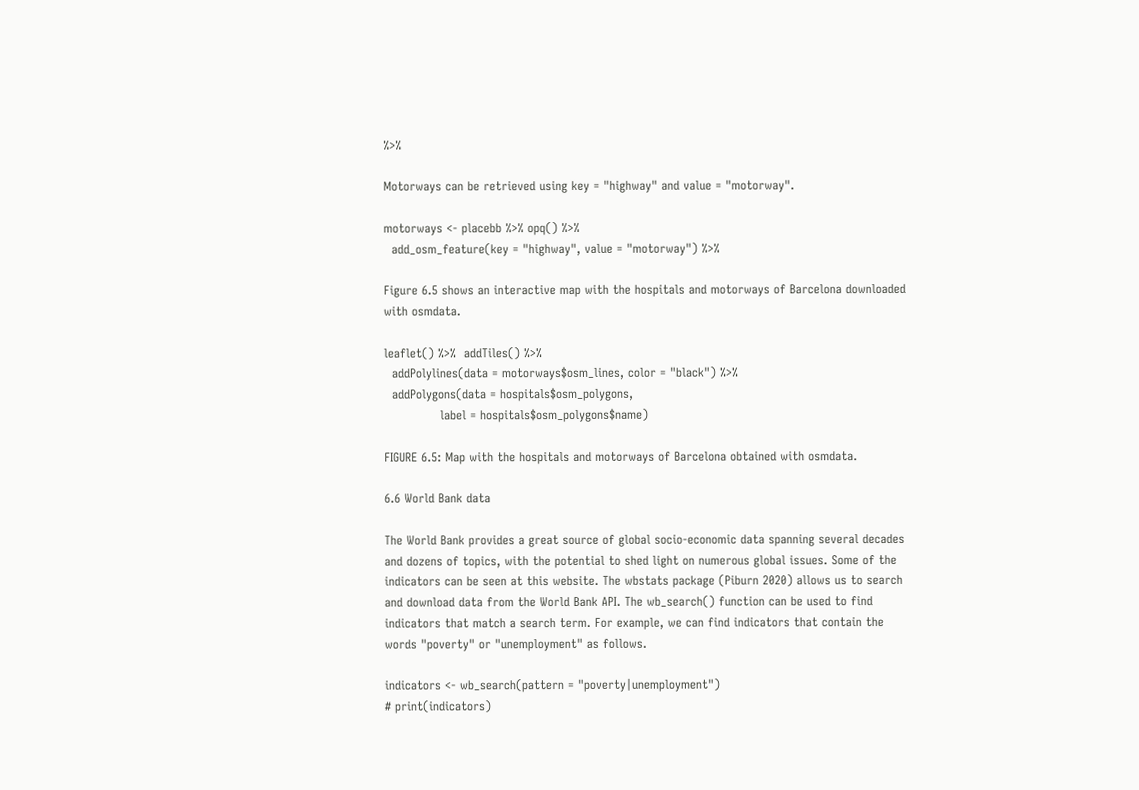%>%

Motorways can be retrieved using key = "highway" and value = "motorway".

motorways <- placebb %>% opq() %>%
  add_osm_feature(key = "highway", value = "motorway") %>%

Figure 6.5 shows an interactive map with the hospitals and motorways of Barcelona downloaded with osmdata.

leaflet() %>%  addTiles() %>%
  addPolylines(data = motorways$osm_lines, color = "black") %>%
  addPolygons(data = hospitals$osm_polygons,
              label = hospitals$osm_polygons$name)

FIGURE 6.5: Map with the hospitals and motorways of Barcelona obtained with osmdata.

6.6 World Bank data

The World Bank provides a great source of global socio-economic data spanning several decades and dozens of topics, with the potential to shed light on numerous global issues. Some of the indicators can be seen at this website. The wbstats package (Piburn 2020) allows us to search and download data from the World Bank API. The wb_search() function can be used to find indicators that match a search term. For example, we can find indicators that contain the words "poverty" or "unemployment" as follows.

indicators <- wb_search(pattern = "poverty|unemployment")
# print(indicators)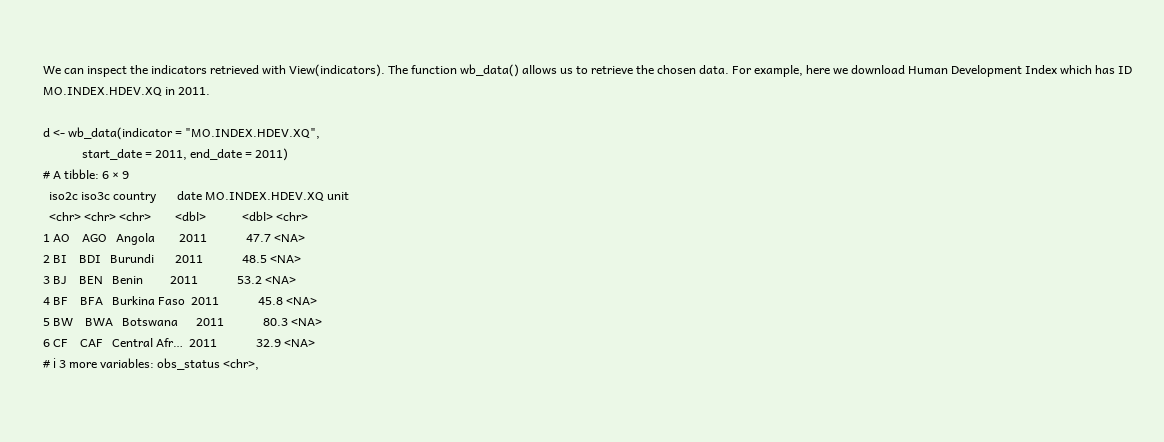We can inspect the indicators retrieved with View(indicators). The function wb_data() allows us to retrieve the chosen data. For example, here we download Human Development Index which has ID MO.INDEX.HDEV.XQ in 2011.

d <- wb_data(indicator = "MO.INDEX.HDEV.XQ",
             start_date = 2011, end_date = 2011)
# A tibble: 6 × 9
  iso2c iso3c country       date MO.INDEX.HDEV.XQ unit
  <chr> <chr> <chr>        <dbl>            <dbl> <chr>
1 AO    AGO   Angola        2011             47.7 <NA>
2 BI    BDI   Burundi       2011             48.5 <NA>
3 BJ    BEN   Benin         2011             53.2 <NA>
4 BF    BFA   Burkina Faso  2011             45.8 <NA>
5 BW    BWA   Botswana      2011             80.3 <NA>
6 CF    CAF   Central Afr…  2011             32.9 <NA>
# ℹ 3 more variables: obs_status <chr>,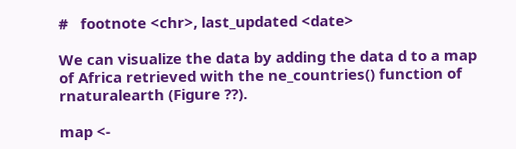#   footnote <chr>, last_updated <date>

We can visualize the data by adding the data d to a map of Africa retrieved with the ne_countries() function of rnaturalearth (Figure ??).

map <-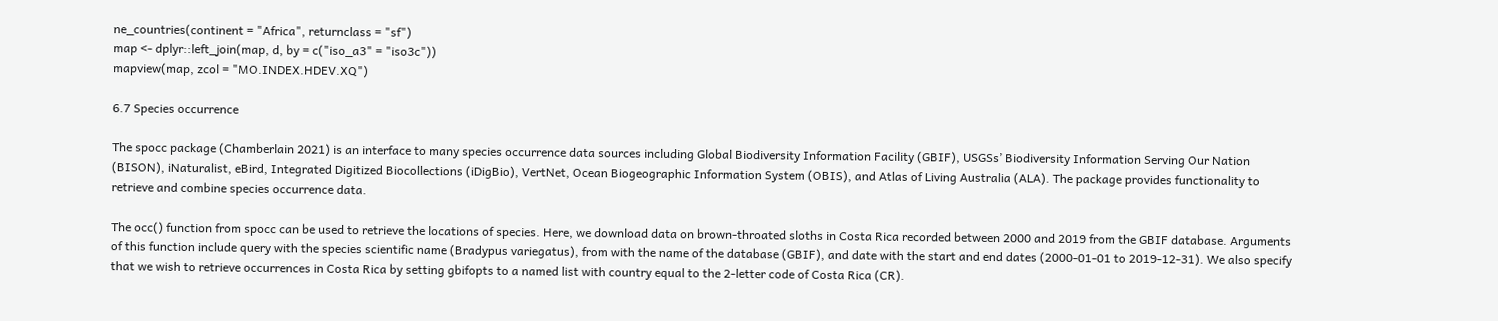ne_countries(continent = "Africa", returnclass = "sf")
map <- dplyr::left_join(map, d, by = c("iso_a3" = "iso3c"))
mapview(map, zcol = "MO.INDEX.HDEV.XQ")

6.7 Species occurrence

The spocc package (Chamberlain 2021) is an interface to many species occurrence data sources including Global Biodiversity Information Facility (GBIF), USGSs’ Biodiversity Information Serving Our Nation (BISON), iNaturalist, eBird, Integrated Digitized Biocollections (iDigBio), VertNet, Ocean Biogeographic Information System (OBIS), and Atlas of Living Australia (ALA). The package provides functionality to retrieve and combine species occurrence data.

The occ() function from spocc can be used to retrieve the locations of species. Here, we download data on brown-throated sloths in Costa Rica recorded between 2000 and 2019 from the GBIF database. Arguments of this function include query with the species scientific name (Bradypus variegatus), from with the name of the database (GBIF), and date with the start and end dates (2000-01-01 to 2019-12-31). We also specify that we wish to retrieve occurrences in Costa Rica by setting gbifopts to a named list with country equal to the 2-letter code of Costa Rica (CR).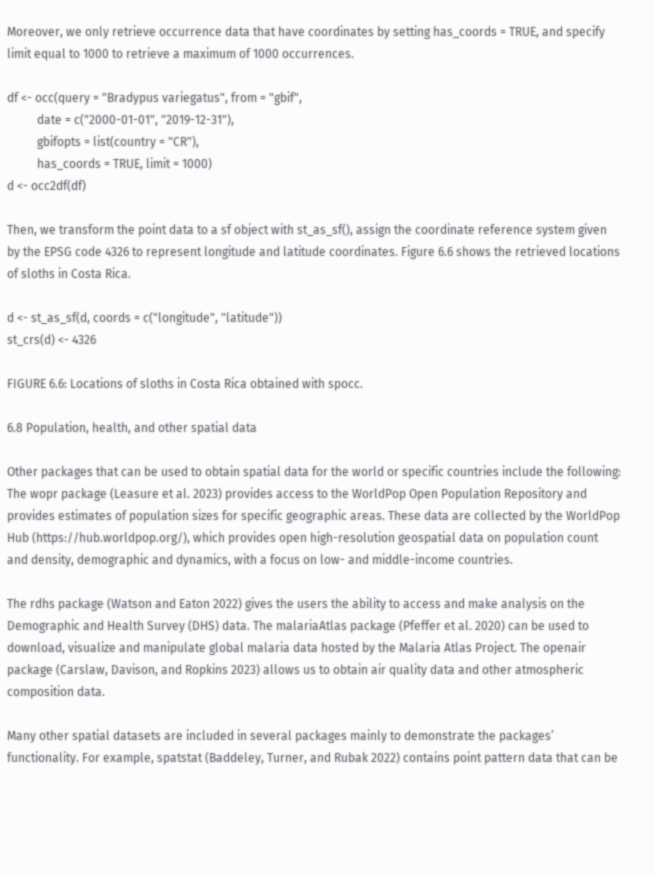Moreover, we only retrieve occurrence data that have coordinates by setting has_coords = TRUE, and specify limit equal to 1000 to retrieve a maximum of 1000 occurrences.

df <- occ(query = "Bradypus variegatus", from = "gbif",
          date = c("2000-01-01", "2019-12-31"),
          gbifopts = list(country = "CR"),
          has_coords = TRUE, limit = 1000)
d <- occ2df(df)

Then, we transform the point data to a sf object with st_as_sf(), assign the coordinate reference system given by the EPSG code 4326 to represent longitude and latitude coordinates. Figure 6.6 shows the retrieved locations of sloths in Costa Rica.

d <- st_as_sf(d, coords = c("longitude", "latitude"))
st_crs(d) <- 4326

FIGURE 6.6: Locations of sloths in Costa Rica obtained with spocc.

6.8 Population, health, and other spatial data

Other packages that can be used to obtain spatial data for the world or specific countries include the following: The wopr package (Leasure et al. 2023) provides access to the WorldPop Open Population Repository and provides estimates of population sizes for specific geographic areas. These data are collected by the WorldPop Hub (https://hub.worldpop.org/), which provides open high-resolution geospatial data on population count and density, demographic and dynamics, with a focus on low- and middle-income countries.

The rdhs package (Watson and Eaton 2022) gives the users the ability to access and make analysis on the Demographic and Health Survey (DHS) data. The malariaAtlas package (Pfeffer et al. 2020) can be used to download, visualize and manipulate global malaria data hosted by the Malaria Atlas Project. The openair package (Carslaw, Davison, and Ropkins 2023) allows us to obtain air quality data and other atmospheric composition data.

Many other spatial datasets are included in several packages mainly to demonstrate the packages’ functionality. For example, spatstat (Baddeley, Turner, and Rubak 2022) contains point pattern data that can be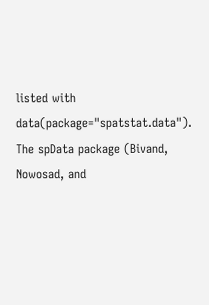listed with data(package="spatstat.data"). The spData package (Bivand, Nowosad, and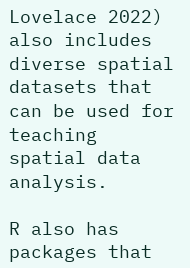Lovelace 2022) also includes diverse spatial datasets that can be used for teaching spatial data analysis.

R also has packages that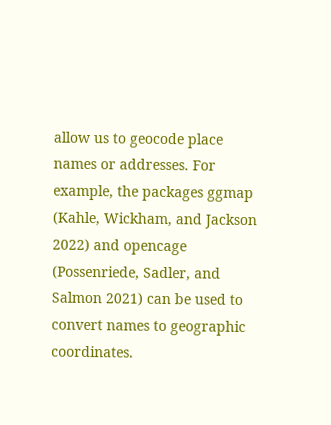allow us to geocode place names or addresses. For example, the packages ggmap (Kahle, Wickham, and Jackson 2022) and opencage (Possenriede, Sadler, and Salmon 2021) can be used to convert names to geographic coordinates.